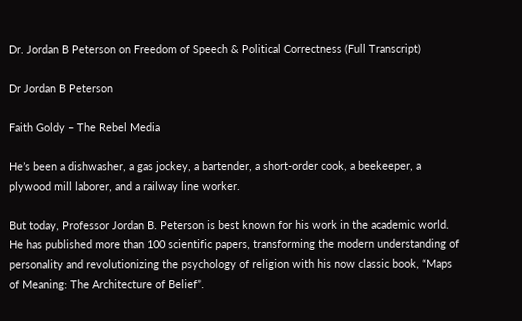Dr. Jordan B Peterson on Freedom of Speech & Political Correctness (Full Transcript)

Dr Jordan B Peterson

Faith Goldy – The Rebel Media

He’s been a dishwasher, a gas jockey, a bartender, a short-order cook, a beekeeper, a plywood mill laborer, and a railway line worker.

But today, Professor Jordan B. Peterson is best known for his work in the academic world. He has published more than 100 scientific papers, transforming the modern understanding of personality and revolutionizing the psychology of religion with his now classic book, “Maps of Meaning: The Architecture of Belief”.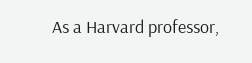As a Harvard professor,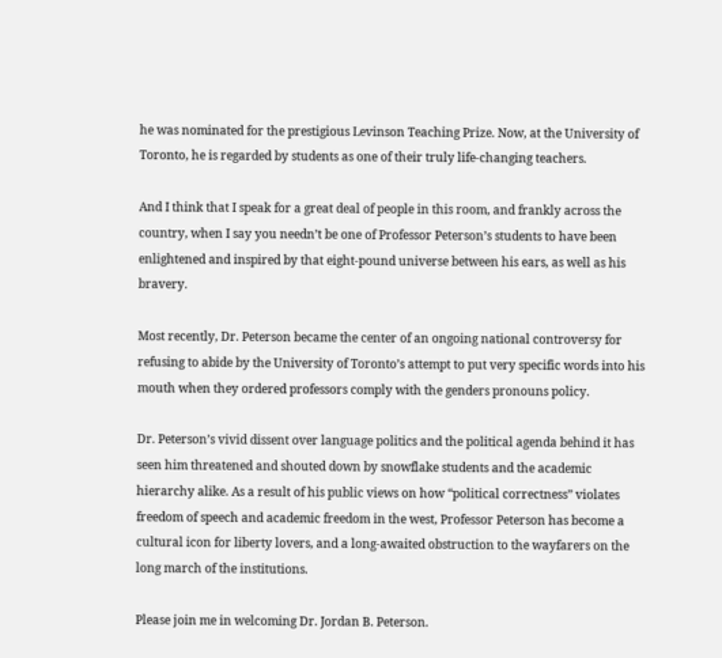he was nominated for the prestigious Levinson Teaching Prize. Now, at the University of Toronto, he is regarded by students as one of their truly life-changing teachers.

And I think that I speak for a great deal of people in this room, and frankly across the country, when I say you needn’t be one of Professor Peterson’s students to have been enlightened and inspired by that eight-pound universe between his ears, as well as his bravery.

Most recently, Dr. Peterson became the center of an ongoing national controversy for refusing to abide by the University of Toronto’s attempt to put very specific words into his mouth when they ordered professors comply with the genders pronouns policy.

Dr. Peterson’s vivid dissent over language politics and the political agenda behind it has seen him threatened and shouted down by snowflake students and the academic hierarchy alike. As a result of his public views on how “political correctness” violates freedom of speech and academic freedom in the west, Professor Peterson has become a cultural icon for liberty lovers, and a long-awaited obstruction to the wayfarers on the long march of the institutions.

Please join me in welcoming Dr. Jordan B. Peterson.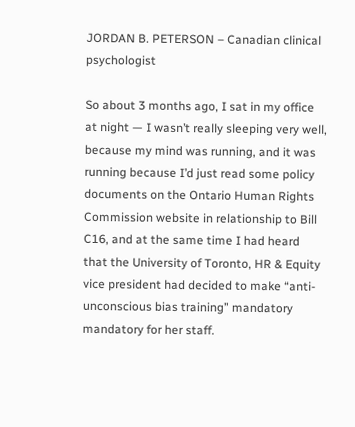JORDAN B. PETERSON – Canadian clinical psychologist

So about 3 months ago, I sat in my office at night — I wasn’t really sleeping very well, because my mind was running, and it was running because I’d just read some policy documents on the Ontario Human Rights Commission website in relationship to Bill C16, and at the same time I had heard that the University of Toronto, HR & Equity vice president had decided to make “anti-unconscious bias training” mandatory mandatory for her staff.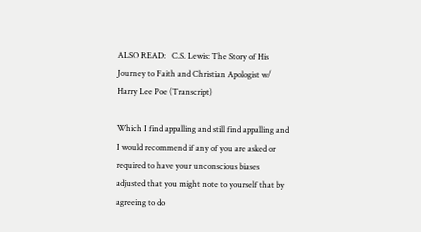ALSO READ:   C.S. Lewis: The Story of His Journey to Faith and Christian Apologist w/ Harry Lee Poe (Transcript)

Which I find appalling and still find appalling and I would recommend if any of you are asked or required to have your unconscious biases adjusted that you might note to yourself that by agreeing to do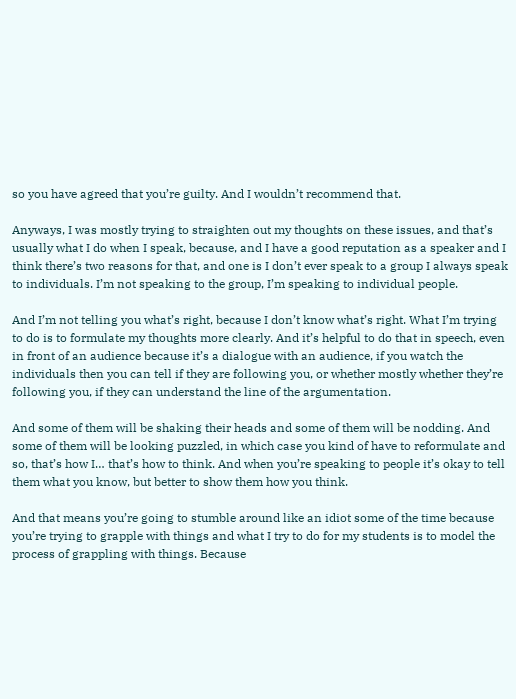so you have agreed that you’re guilty. And I wouldn’t recommend that.

Anyways, I was mostly trying to straighten out my thoughts on these issues, and that’s usually what I do when I speak, because, and I have a good reputation as a speaker and I think there’s two reasons for that, and one is I don’t ever speak to a group I always speak to individuals. I’m not speaking to the group, I’m speaking to individual people.

And I’m not telling you what’s right, because I don’t know what’s right. What I’m trying to do is to formulate my thoughts more clearly. And it’s helpful to do that in speech, even in front of an audience because it’s a dialogue with an audience, if you watch the individuals then you can tell if they are following you, or whether mostly whether they’re following you, if they can understand the line of the argumentation.

And some of them will be shaking their heads and some of them will be nodding. And some of them will be looking puzzled, in which case you kind of have to reformulate and so, that’s how I… that’s how to think. And when you’re speaking to people it’s okay to tell them what you know, but better to show them how you think.

And that means you’re going to stumble around like an idiot some of the time because you’re trying to grapple with things and what I try to do for my students is to model the process of grappling with things. Because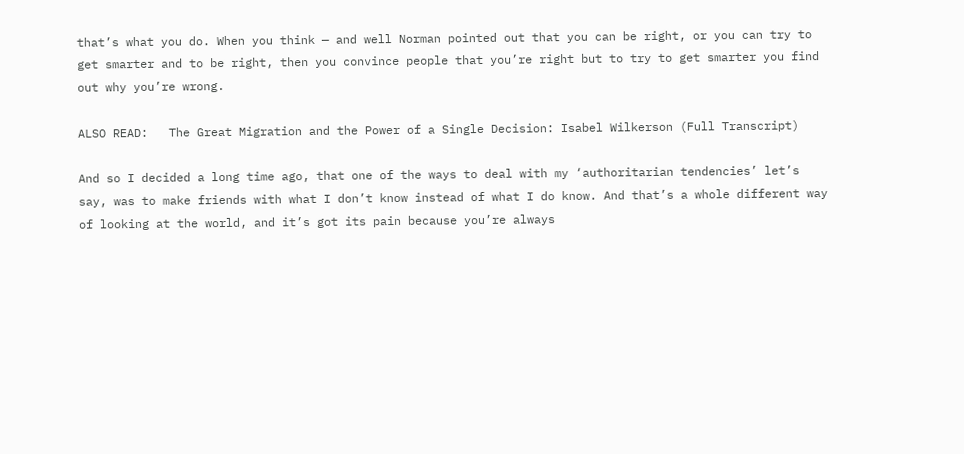that’s what you do. When you think — and well Norman pointed out that you can be right, or you can try to get smarter and to be right, then you convince people that you’re right but to try to get smarter you find out why you’re wrong.

ALSO READ:   The Great Migration and the Power of a Single Decision: Isabel Wilkerson (Full Transcript)

And so I decided a long time ago, that one of the ways to deal with my ‘authoritarian tendencies’ let’s say, was to make friends with what I don’t know instead of what I do know. And that’s a whole different way of looking at the world, and it’s got its pain because you’re always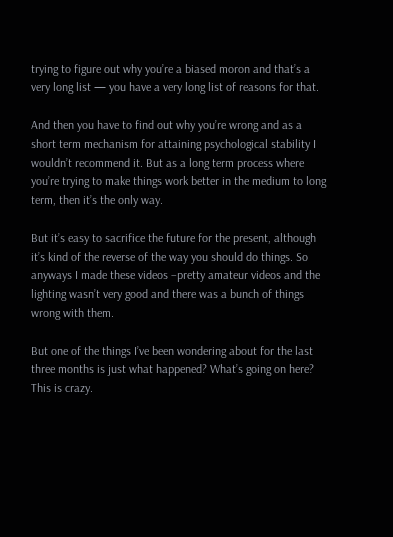trying to figure out why you’re a biased moron and that’s a very long list — you have a very long list of reasons for that.

And then you have to find out why you’re wrong and as a short term mechanism for attaining psychological stability I wouldn’t recommend it. But as a long term process where you’re trying to make things work better in the medium to long term, then it’s the only way.

But it’s easy to sacrifice the future for the present, although it’s kind of the reverse of the way you should do things. So anyways I made these videos –pretty amateur videos and the lighting wasn’t very good and there was a bunch of things wrong with them.

But one of the things I’ve been wondering about for the last three months is just what happened? What’s going on here? This is crazy.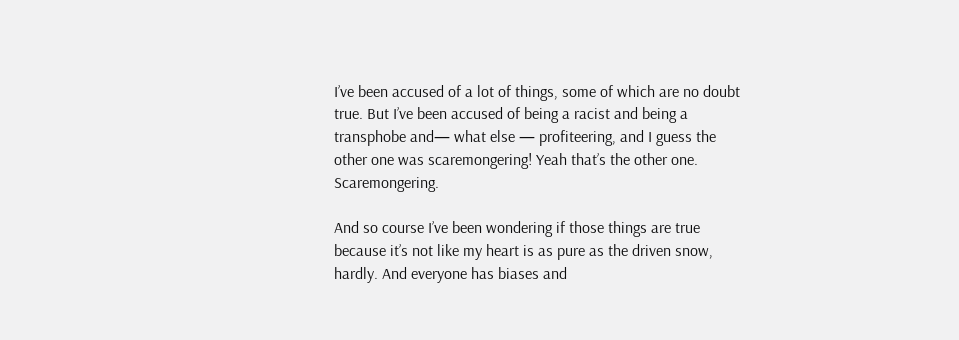I’ve been accused of a lot of things, some of which are no doubt true. But I’ve been accused of being a racist and being a transphobe and— what else — profiteering, and I guess the other one was scaremongering! Yeah that’s the other one. Scaremongering.

And so course I’ve been wondering if those things are true because it’s not like my heart is as pure as the driven snow, hardly. And everyone has biases and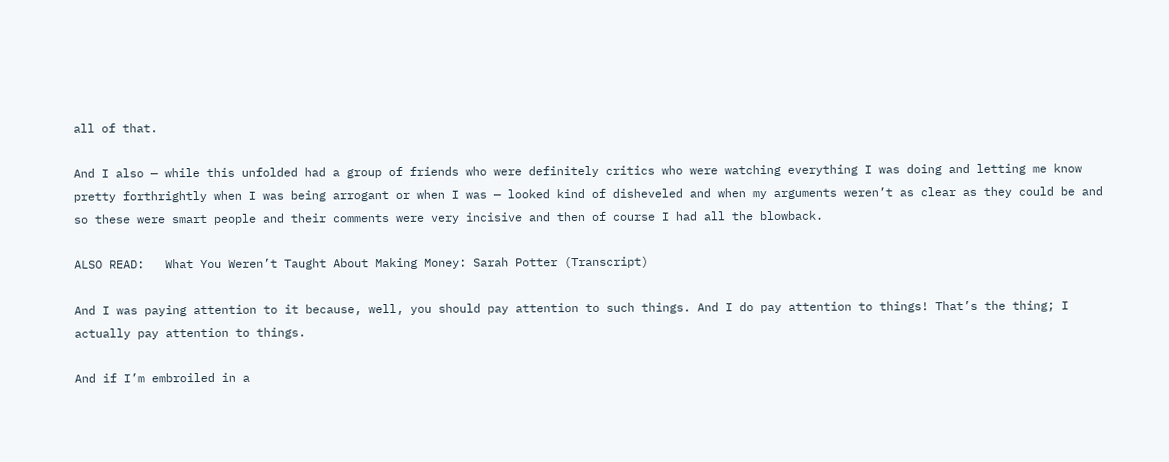all of that.

And I also — while this unfolded had a group of friends who were definitely critics who were watching everything I was doing and letting me know pretty forthrightly when I was being arrogant or when I was — looked kind of disheveled and when my arguments weren’t as clear as they could be and so these were smart people and their comments were very incisive and then of course I had all the blowback.

ALSO READ:   What You Weren’t Taught About Making Money: Sarah Potter (Transcript)

And I was paying attention to it because, well, you should pay attention to such things. And I do pay attention to things! That’s the thing; I actually pay attention to things.

And if I’m embroiled in a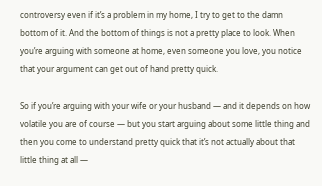controversy even if it’s a problem in my home, I try to get to the damn bottom of it. And the bottom of things is not a pretty place to look. When you’re arguing with someone at home, even someone you love, you notice that your argument can get out of hand pretty quick.

So if you’re arguing with your wife or your husband — and it depends on how volatile you are of course — but you start arguing about some little thing and then you come to understand pretty quick that it’s not actually about that little thing at all —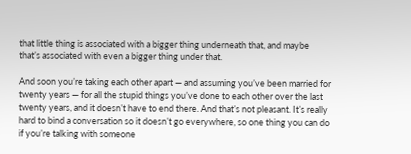that little thing is associated with a bigger thing underneath that, and maybe that’s associated with even a bigger thing under that.

And soon you’re taking each other apart — and assuming you’ve been married for twenty years — for all the stupid things you’ve done to each other over the last twenty years, and it doesn’t have to end there. And that’s not pleasant. It’s really hard to bind a conversation so it doesn’t go everywhere, so one thing you can do if you’re talking with someone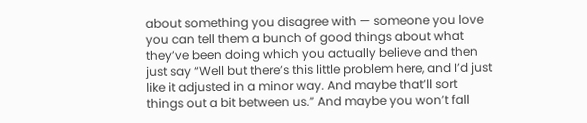about something you disagree with — someone you love you can tell them a bunch of good things about what they’ve been doing which you actually believe and then just say “Well but there’s this little problem here, and I’d just like it adjusted in a minor way. And maybe that’ll sort things out a bit between us.” And maybe you won’t fall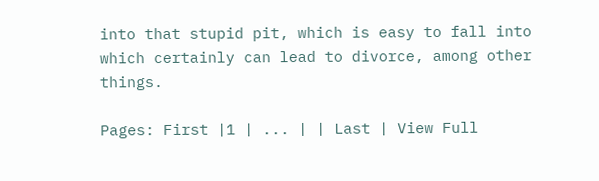into that stupid pit, which is easy to fall into which certainly can lead to divorce, among other things.

Pages: First |1 | ... | | Last | View Full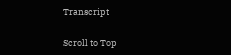Transcript

Scroll to Top